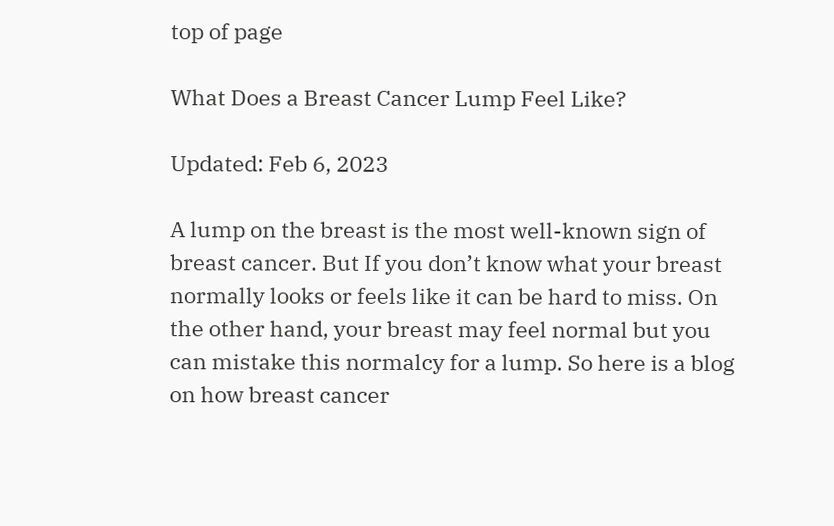top of page

What Does a Breast Cancer Lump Feel Like?

Updated: Feb 6, 2023

A lump on the breast is the most well-known sign of breast cancer. But If you don’t know what your breast normally looks or feels like it can be hard to miss. On the other hand, your breast may feel normal but you can mistake this normalcy for a lump. So here is a blog on how breast cancer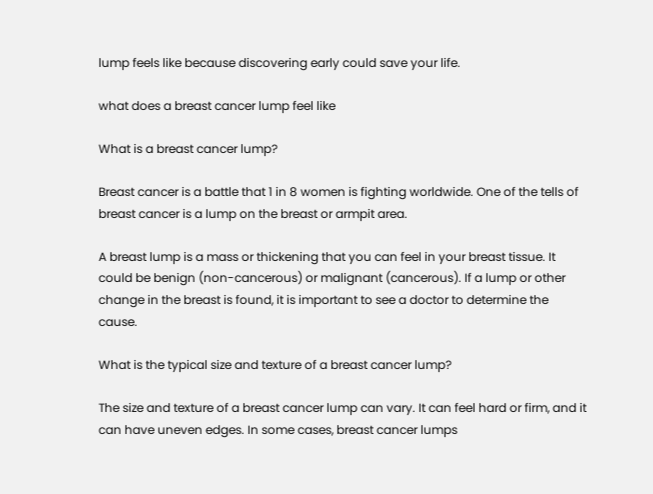lump feels like because discovering early could save your life.

what does a breast cancer lump feel like

What is a breast cancer lump?

Breast cancer is a battle that 1 in 8 women is fighting worldwide. One of the tells of breast cancer is a lump on the breast or armpit area.

A breast lump is a mass or thickening that you can feel in your breast tissue. It could be benign (non-cancerous) or malignant (cancerous). If a lump or other change in the breast is found, it is important to see a doctor to determine the cause.

What is the typical size and texture of a breast cancer lump?

The size and texture of a breast cancer lump can vary. It can feel hard or firm, and it can have uneven edges. In some cases, breast cancer lumps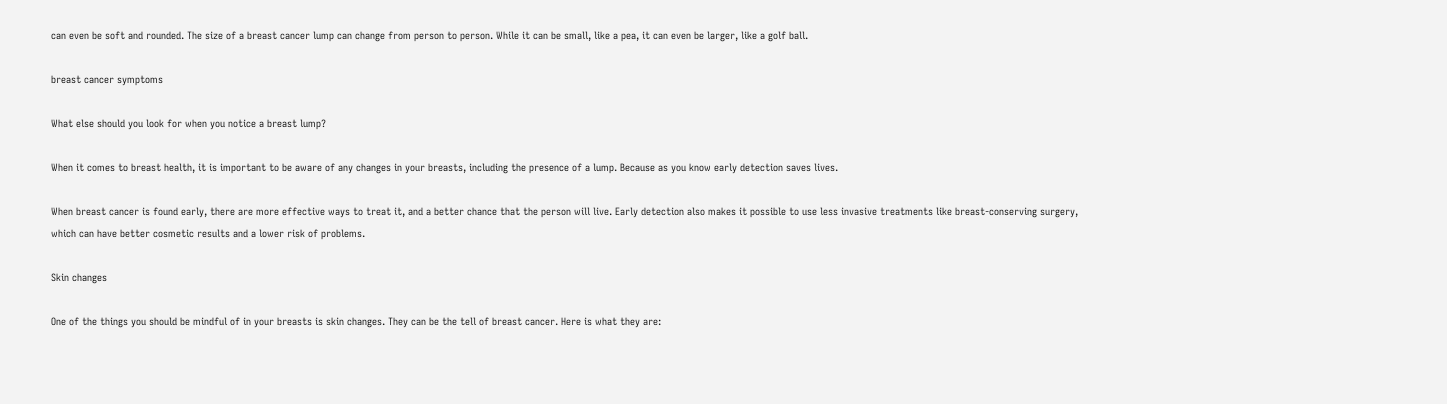can even be soft and rounded. The size of a breast cancer lump can change from person to person. While it can be small, like a pea, it can even be larger, like a golf ball.

breast cancer symptoms

What else should you look for when you notice a breast lump?

When it comes to breast health, it is important to be aware of any changes in your breasts, including the presence of a lump. Because as you know early detection saves lives.

When breast cancer is found early, there are more effective ways to treat it, and a better chance that the person will live. Early detection also makes it possible to use less invasive treatments like breast-conserving surgery, which can have better cosmetic results and a lower risk of problems.

Skin changes

One of the things you should be mindful of in your breasts is skin changes. They can be the tell of breast cancer. Here is what they are: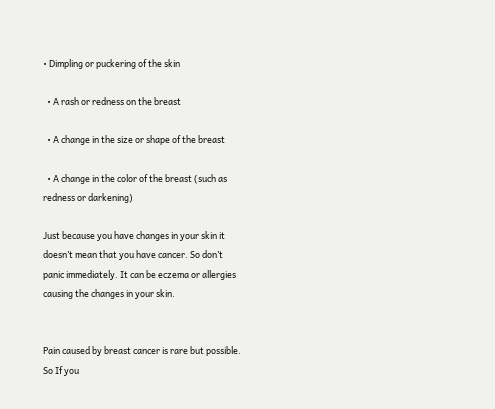• Dimpling or puckering of the skin

  • A rash or redness on the breast

  • A change in the size or shape of the breast

  • A change in the color of the breast (such as redness or darkening)

Just because you have changes in your skin it doesn’t mean that you have cancer. So don’t panic immediately. It can be eczema or allergies causing the changes in your skin.


Pain caused by breast cancer is rare but possible. So If you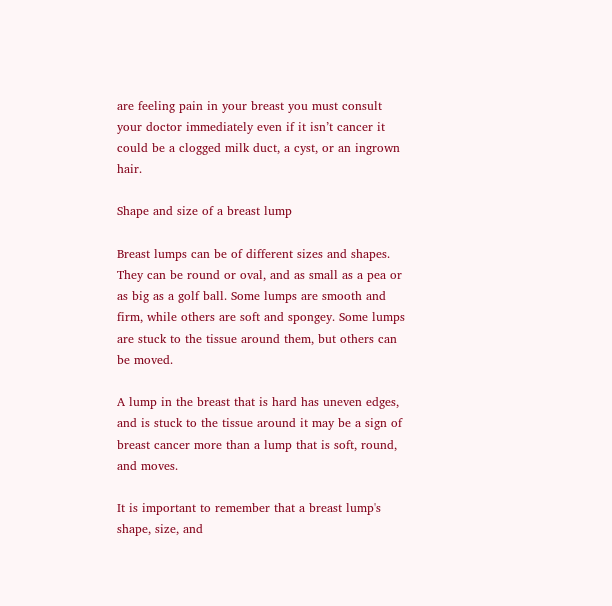are feeling pain in your breast you must consult your doctor immediately even if it isn’t cancer it could be a clogged milk duct, a cyst, or an ingrown hair.

Shape and size of a breast lump

Breast lumps can be of different sizes and shapes. They can be round or oval, and as small as a pea or as big as a golf ball. Some lumps are smooth and firm, while others are soft and spongey. Some lumps are stuck to the tissue around them, but others can be moved.

A lump in the breast that is hard has uneven edges, and is stuck to the tissue around it may be a sign of breast cancer more than a lump that is soft, round, and moves.

It is important to remember that a breast lump's shape, size, and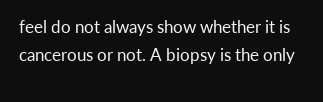feel do not always show whether it is cancerous or not. A biopsy is the only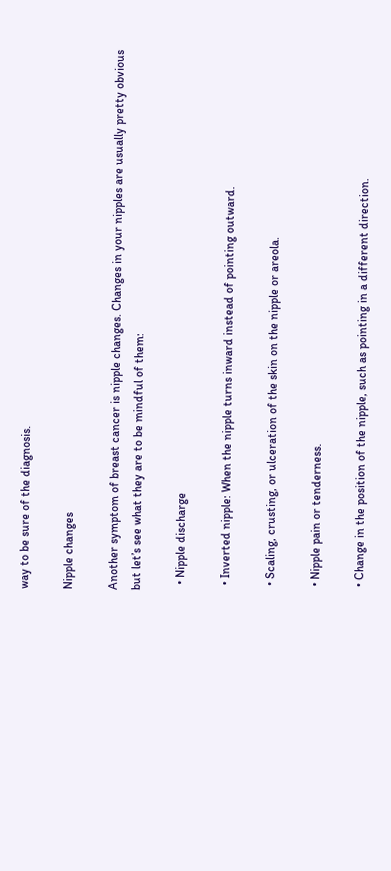way to be sure of the diagnosis.

Nipple changes

Another symptom of breast cancer is nipple changes. Changes in your nipples are usually pretty obvious but let’s see what they are to be mindful of them:

  • Nipple discharge

  • Inverted nipple: When the nipple turns inward instead of pointing outward.

  • Scaling, crusting, or ulceration of the skin on the nipple or areola.

  • Nipple pain or tenderness.

  • Change in the position of the nipple, such as pointing in a different direction.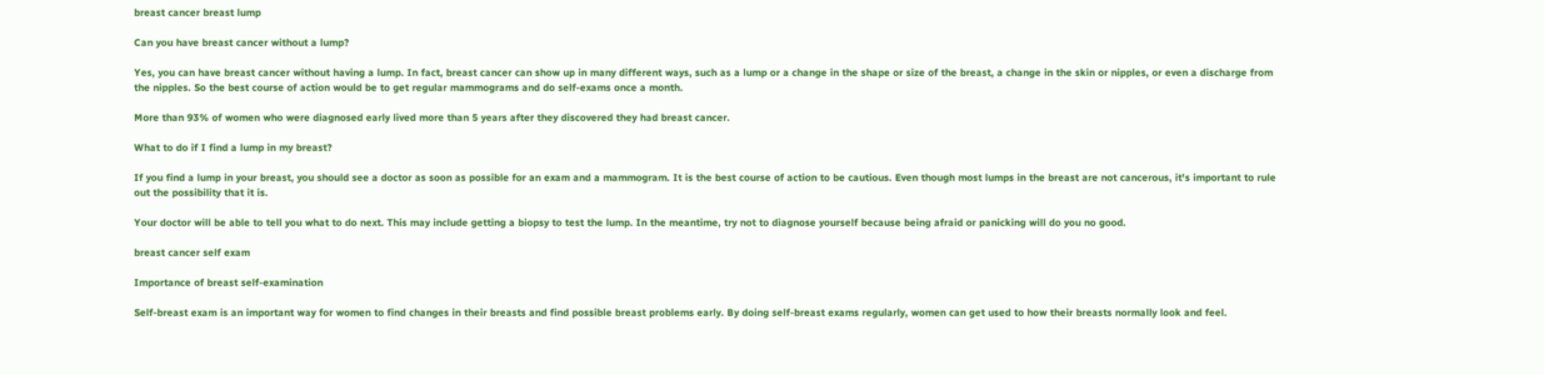breast cancer breast lump

Can you have breast cancer without a lump?

Yes, you can have breast cancer without having a lump. In fact, breast cancer can show up in many different ways, such as a lump or a change in the shape or size of the breast, a change in the skin or nipples, or even a discharge from the nipples. So the best course of action would be to get regular mammograms and do self-exams once a month.

More than 93% of women who were diagnosed early lived more than 5 years after they discovered they had breast cancer.

What to do if I find a lump in my breast?

If you find a lump in your breast, you should see a doctor as soon as possible for an exam and a mammogram. It is the best course of action to be cautious. Even though most lumps in the breast are not cancerous, it's important to rule out the possibility that it is.

Your doctor will be able to tell you what to do next. This may include getting a biopsy to test the lump. In the meantime, try not to diagnose yourself because being afraid or panicking will do you no good.

breast cancer self exam

Importance of breast self-examination

Self-breast exam is an important way for women to find changes in their breasts and find possible breast problems early. By doing self-breast exams regularly, women can get used to how their breasts normally look and feel.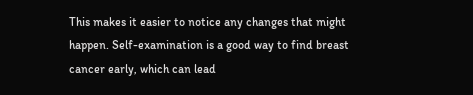This makes it easier to notice any changes that might happen. Self-examination is a good way to find breast cancer early, which can lead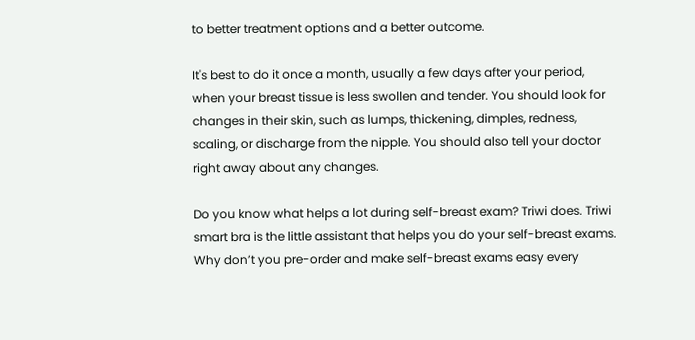to better treatment options and a better outcome.

It's best to do it once a month, usually a few days after your period, when your breast tissue is less swollen and tender. You should look for changes in their skin, such as lumps, thickening, dimples, redness, scaling, or discharge from the nipple. You should also tell your doctor right away about any changes.

Do you know what helps a lot during self-breast exam? Triwi does. Triwi smart bra is the little assistant that helps you do your self-breast exams. Why don’t you pre-order and make self-breast exams easy every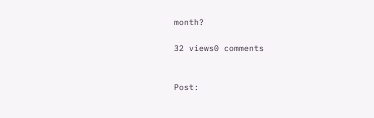month?

32 views0 comments


Post: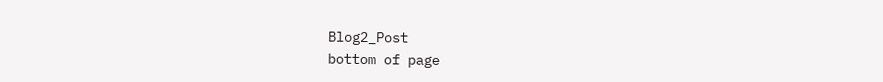Blog2_Post
bottom of page